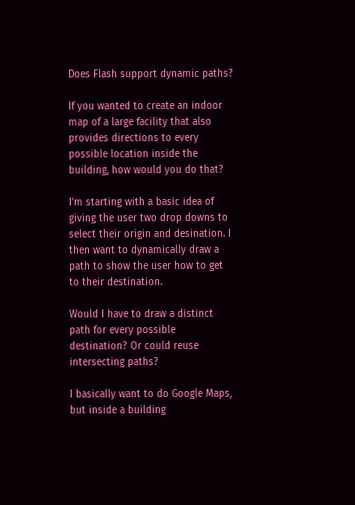Does Flash support dynamic paths?

If you wanted to create an indoor map of a large facility that also provides directions to every possible location inside the building, how would you do that?

I’m starting with a basic idea of giving the user two drop downs to select their origin and desination. I then want to dynamically draw a path to show the user how to get to their destination.

Would I have to draw a distinct path for every possible destination? Or could reuse intersecting paths?

I basically want to do Google Maps, but inside a building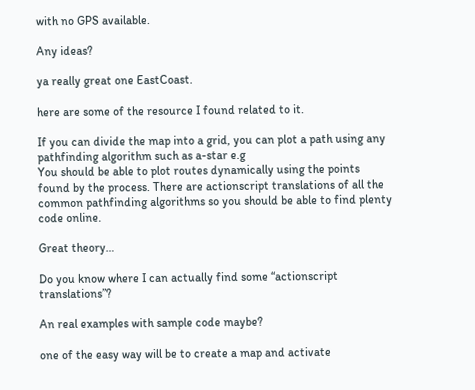with no GPS available.

Any ideas?

ya really great one EastCoast.

here are some of the resource I found related to it.

If you can divide the map into a grid, you can plot a path using any pathfinding algorithm such as a-star e.g
You should be able to plot routes dynamically using the points found by the process. There are actionscript translations of all the common pathfinding algorithms so you should be able to find plenty code online.

Great theory…

Do you know where I can actually find some “actionscript translations”?

An real examples with sample code maybe?

one of the easy way will be to create a map and activate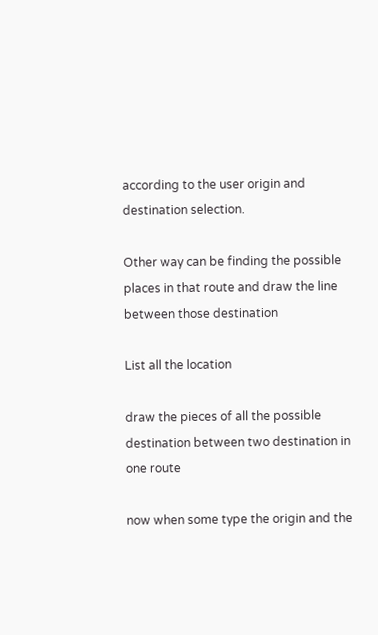according to the user origin and destination selection.

Other way can be finding the possible places in that route and draw the line between those destination

List all the location

draw the pieces of all the possible destination between two destination in one route

now when some type the origin and the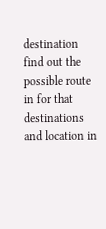destination find out the possible route in for that destinations and location in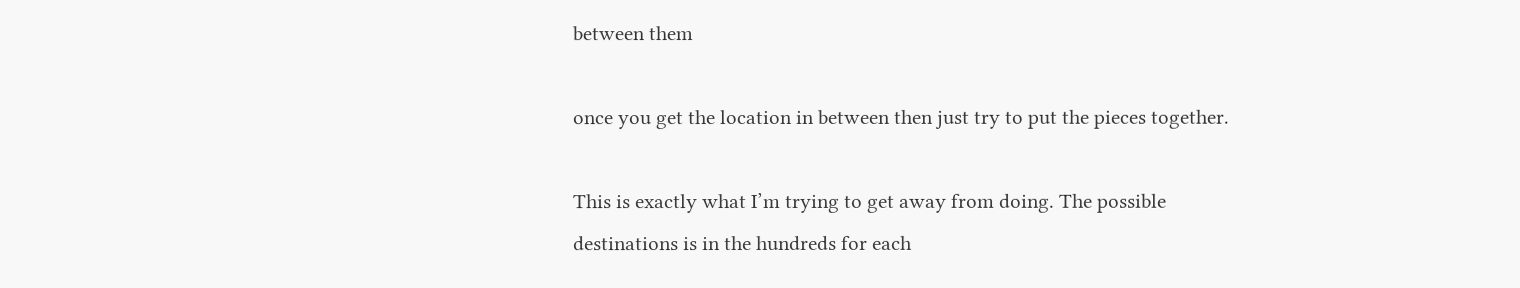between them

once you get the location in between then just try to put the pieces together.

This is exactly what I’m trying to get away from doing. The possible destinations is in the hundreds for each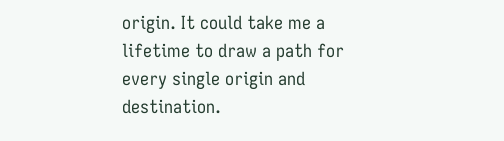origin. It could take me a lifetime to draw a path for every single origin and destination.